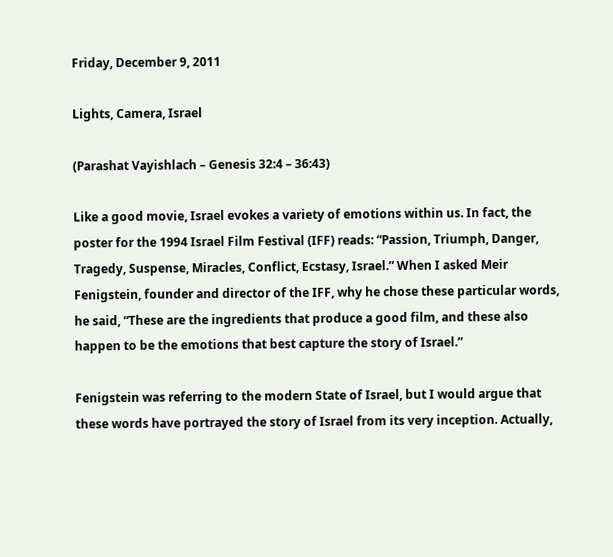Friday, December 9, 2011

Lights, Camera, Israel

(Parashat Vayishlach – Genesis 32:4 – 36:43)

Like a good movie, Israel evokes a variety of emotions within us. In fact, the poster for the 1994 Israel Film Festival (IFF) reads: “Passion, Triumph, Danger, Tragedy, Suspense, Miracles, Conflict, Ecstasy, Israel.” When I asked Meir Fenigstein, founder and director of the IFF, why he chose these particular words, he said, “These are the ingredients that produce a good film, and these also happen to be the emotions that best capture the story of Israel.”

Fenigstein was referring to the modern State of Israel, but I would argue that these words have portrayed the story of Israel from its very inception. Actually,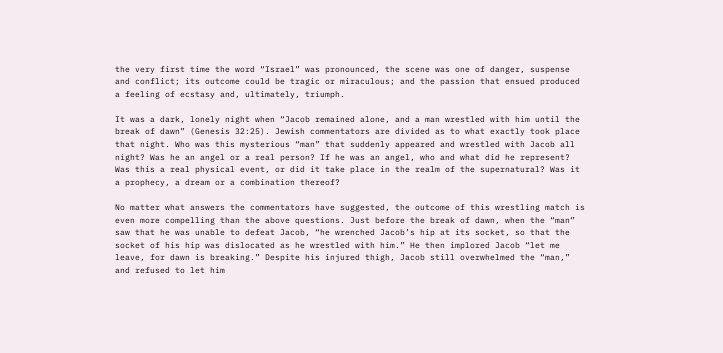the very first time the word “Israel” was pronounced, the scene was one of danger, suspense and conflict; its outcome could be tragic or miraculous; and the passion that ensued produced a feeling of ecstasy and, ultimately, triumph.

It was a dark, lonely night when “Jacob remained alone, and a man wrestled with him until the break of dawn” (Genesis 32:25). Jewish commentators are divided as to what exactly took place that night. Who was this mysterious “man” that suddenly appeared and wrestled with Jacob all night? Was he an angel or a real person? If he was an angel, who and what did he represent? Was this a real physical event, or did it take place in the realm of the supernatural? Was it a prophecy, a dream or a combination thereof?

No matter what answers the commentators have suggested, the outcome of this wrestling match is even more compelling than the above questions. Just before the break of dawn, when the “man” saw that he was unable to defeat Jacob, “he wrenched Jacob’s hip at its socket, so that the socket of his hip was dislocated as he wrestled with him.” He then implored Jacob “let me leave, for dawn is breaking.” Despite his injured thigh, Jacob still overwhelmed the “man,” and refused to let him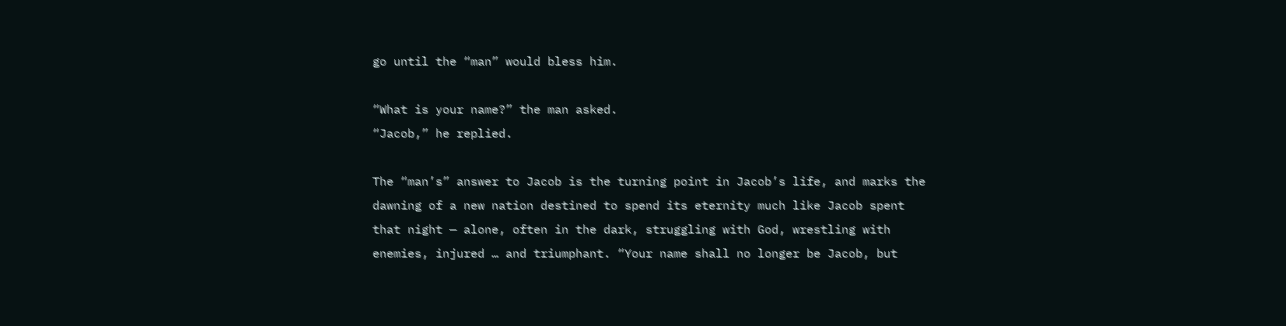go until the “man” would bless him.

“What is your name?” the man asked.
“Jacob,” he replied.

The “man’s” answer to Jacob is the turning point in Jacob’s life, and marks the dawning of a new nation destined to spend its eternity much like Jacob spent that night — alone, often in the dark, struggling with God, wrestling with enemies, injured … and triumphant. “Your name shall no longer be Jacob, but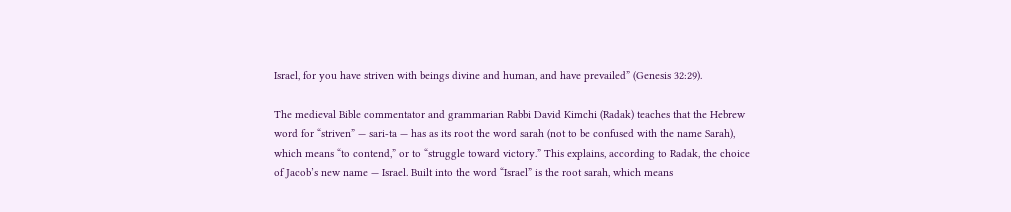Israel, for you have striven with beings divine and human, and have prevailed” (Genesis 32:29).

The medieval Bible commentator and grammarian Rabbi David Kimchi (Radak) teaches that the Hebrew word for “striven” — sari-ta — has as its root the word sarah (not to be confused with the name Sarah), which means “to contend,” or to “struggle toward victory.” This explains, according to Radak, the choice of Jacob’s new name — Israel. Built into the word “Israel” is the root sarah, which means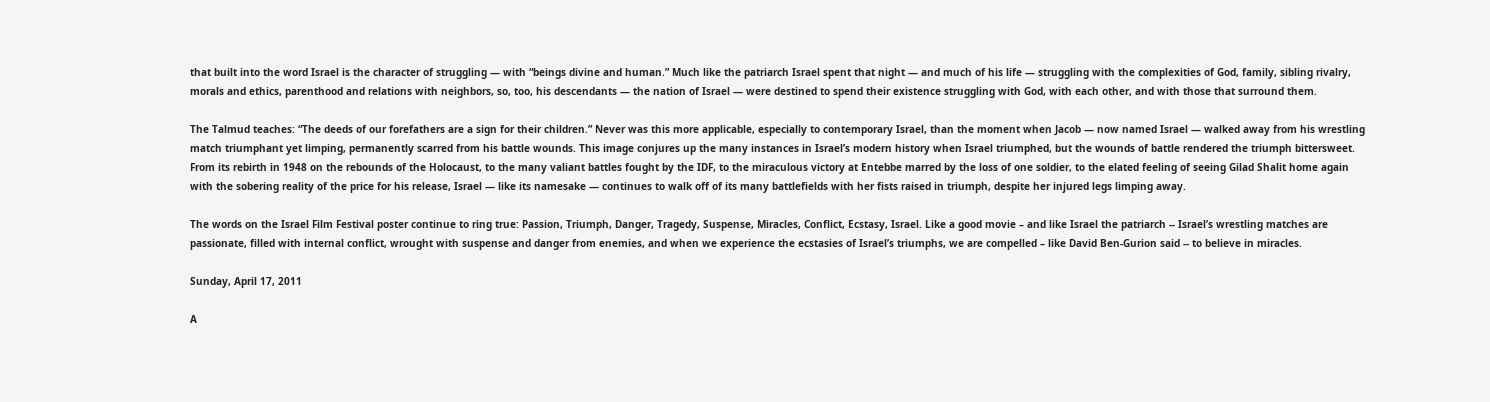that built into the word Israel is the character of struggling — with “beings divine and human.” Much like the patriarch Israel spent that night — and much of his life — struggling with the complexities of God, family, sibling rivalry, morals and ethics, parenthood and relations with neighbors, so, too, his descendants — the nation of Israel — were destined to spend their existence struggling with God, with each other, and with those that surround them.

The Talmud teaches: “The deeds of our forefathers are a sign for their children.” Never was this more applicable, especially to contemporary Israel, than the moment when Jacob — now named Israel — walked away from his wrestling match triumphant yet limping, permanently scarred from his battle wounds. This image conjures up the many instances in Israel’s modern history when Israel triumphed, but the wounds of battle rendered the triumph bittersweet. From its rebirth in 1948 on the rebounds of the Holocaust, to the many valiant battles fought by the IDF, to the miraculous victory at Entebbe marred by the loss of one soldier, to the elated feeling of seeing Gilad Shalit home again with the sobering reality of the price for his release, Israel — like its namesake — continues to walk off of its many battlefields with her fists raised in triumph, despite her injured legs limping away.

The words on the Israel Film Festival poster continue to ring true: Passion, Triumph, Danger, Tragedy, Suspense, Miracles, Conflict, Ecstasy, Israel. Like a good movie – and like Israel the patriarch -- Israel’s wrestling matches are passionate, filled with internal conflict, wrought with suspense and danger from enemies, and when we experience the ecstasies of Israel’s triumphs, we are compelled – like David Ben-Gurion said -- to believe in miracles.

Sunday, April 17, 2011

A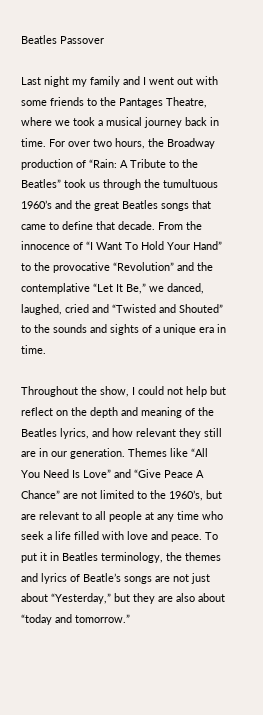Beatles Passover

Last night my family and I went out with some friends to the Pantages Theatre, where we took a musical journey back in time. For over two hours, the Broadway production of “Rain: A Tribute to the Beatles” took us through the tumultuous 1960’s and the great Beatles songs that came to define that decade. From the innocence of “I Want To Hold Your Hand” to the provocative “Revolution” and the contemplative “Let It Be,” we danced, laughed, cried and “Twisted and Shouted” to the sounds and sights of a unique era in time.

Throughout the show, I could not help but reflect on the depth and meaning of the Beatles lyrics, and how relevant they still are in our generation. Themes like “All You Need Is Love” and “Give Peace A Chance” are not limited to the 1960’s, but are relevant to all people at any time who seek a life filled with love and peace. To put it in Beatles terminology, the themes and lyrics of Beatle’s songs are not just about “Yesterday,” but they are also about “today and tomorrow.”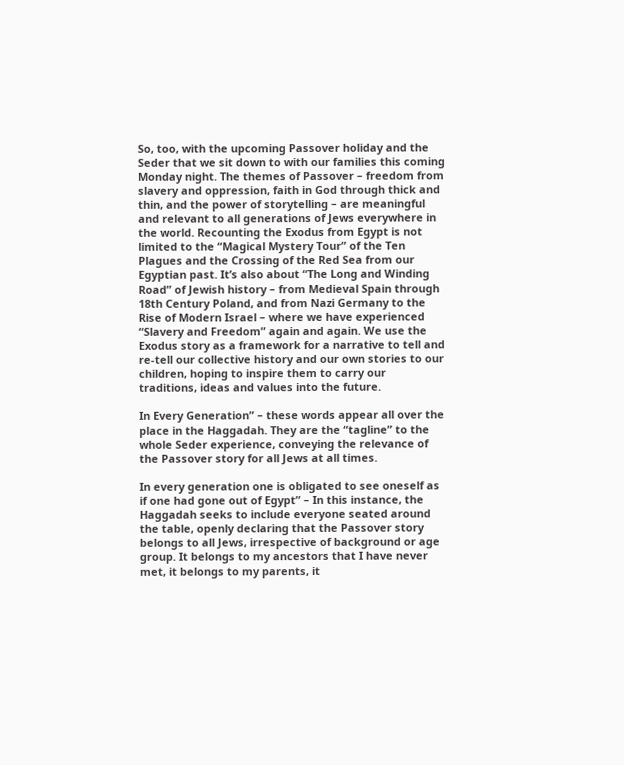So, too, with the upcoming Passover holiday and the Seder that we sit down to with our families this coming Monday night. The themes of Passover – freedom from slavery and oppression, faith in God through thick and thin, and the power of storytelling – are meaningful and relevant to all generations of Jews everywhere in the world. Recounting the Exodus from Egypt is not limited to the “Magical Mystery Tour” of the Ten Plagues and the Crossing of the Red Sea from our Egyptian past. It’s also about “The Long and Winding Road” of Jewish history – from Medieval Spain through 18th Century Poland, and from Nazi Germany to the Rise of Modern Israel – where we have experienced “Slavery and Freedom” again and again. We use the Exodus story as a framework for a narrative to tell and re-tell our collective history and our own stories to our children, hoping to inspire them to carry our traditions, ideas and values into the future.

In Every Generation” – these words appear all over the place in the Haggadah. They are the “tagline” to the whole Seder experience, conveying the relevance of the Passover story for all Jews at all times.

In every generation one is obligated to see oneself as if one had gone out of Egypt” – In this instance, the Haggadah seeks to include everyone seated around the table, openly declaring that the Passover story belongs to all Jews, irrespective of background or age group. It belongs to my ancestors that I have never met, it belongs to my parents, it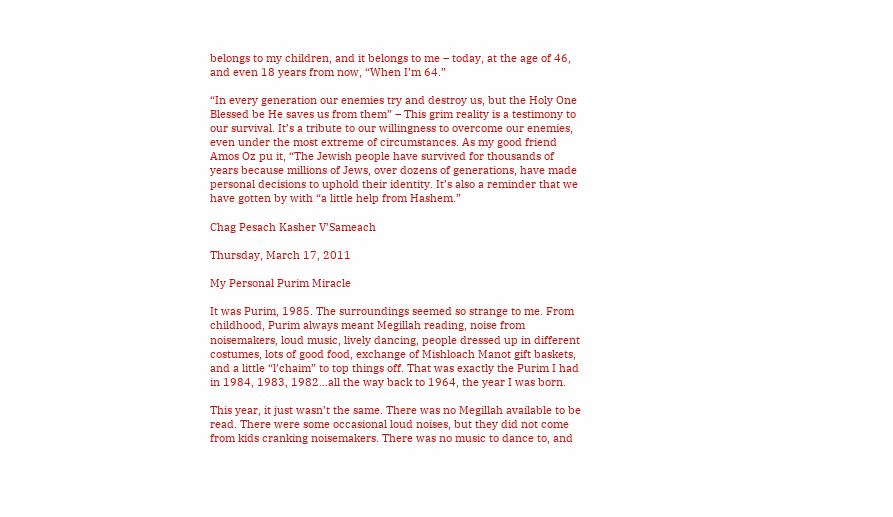belongs to my children, and it belongs to me – today, at the age of 46, and even 18 years from now, “When I’m 64.”

“In every generation our enemies try and destroy us, but the Holy One Blessed be He saves us from them” – This grim reality is a testimony to our survival. It’s a tribute to our willingness to overcome our enemies, even under the most extreme of circumstances. As my good friend Amos Oz pu it, “The Jewish people have survived for thousands of years because millions of Jews, over dozens of generations, have made personal decisions to uphold their identity. It’s also a reminder that we have gotten by with “a little help from Hashem.”

Chag Pesach Kasher V’Sameach

Thursday, March 17, 2011

My Personal Purim Miracle

It was Purim, 1985. The surroundings seemed so strange to me. From childhood, Purim always meant Megillah reading, noise from noisemakers, loud music, lively dancing, people dressed up in different costumes, lots of good food, exchange of Mishloach Manot gift baskets, and a little “l’chaim” to top things off. That was exactly the Purim I had in 1984, 1983, 1982…all the way back to 1964, the year I was born.

This year, it just wasn’t the same. There was no Megillah available to be read. There were some occasional loud noises, but they did not come from kids cranking noisemakers. There was no music to dance to, and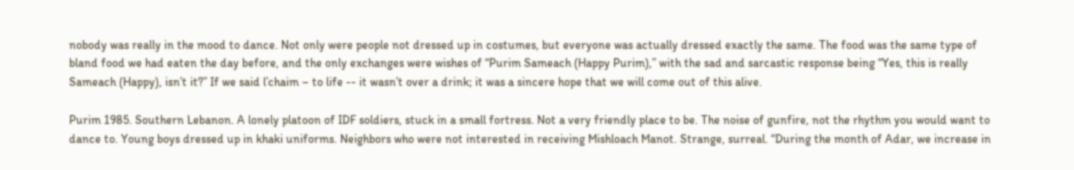nobody was really in the mood to dance. Not only were people not dressed up in costumes, but everyone was actually dressed exactly the same. The food was the same type of bland food we had eaten the day before, and the only exchanges were wishes of “Purim Sameach (Happy Purim),” with the sad and sarcastic response being “Yes, this is really Sameach (Happy), isn’t it?” If we said l’chaim – to life -- it wasn’t over a drink; it was a sincere hope that we will come out of this alive.

Purim 1985. Southern Lebanon. A lonely platoon of IDF soldiers, stuck in a small fortress. Not a very friendly place to be. The noise of gunfire, not the rhythm you would want to dance to. Young boys dressed up in khaki uniforms. Neighbors who were not interested in receiving Mishloach Manot. Strange, surreal. “During the month of Adar, we increase in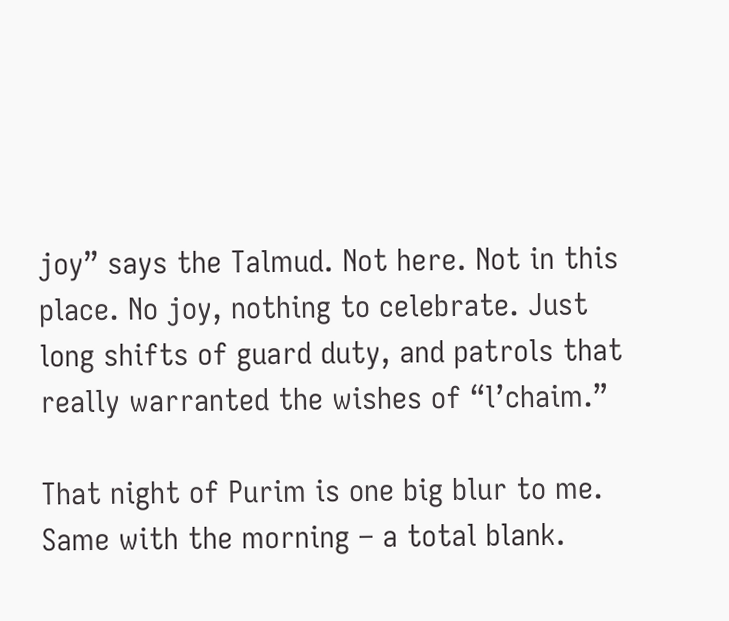joy” says the Talmud. Not here. Not in this place. No joy, nothing to celebrate. Just long shifts of guard duty, and patrols that really warranted the wishes of “l’chaim.”

That night of Purim is one big blur to me. Same with the morning – a total blank.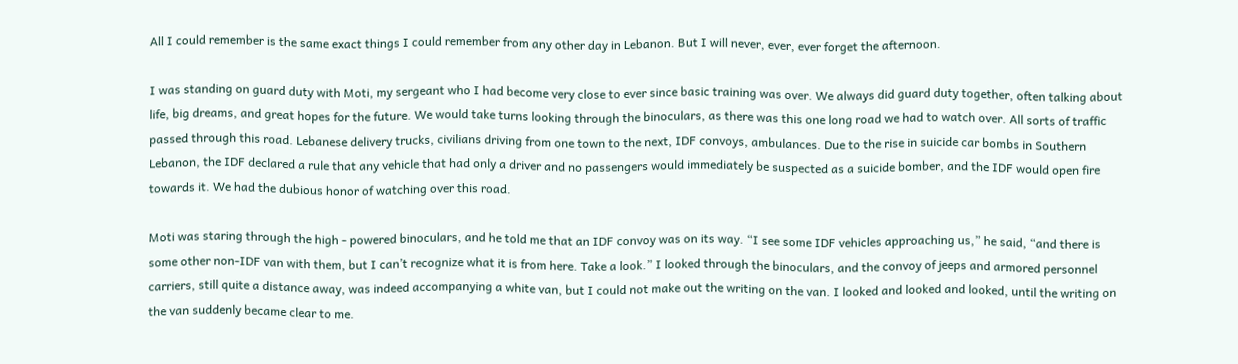All I could remember is the same exact things I could remember from any other day in Lebanon. But I will never, ever, ever forget the afternoon.

I was standing on guard duty with Moti, my sergeant who I had become very close to ever since basic training was over. We always did guard duty together, often talking about life, big dreams, and great hopes for the future. We would take turns looking through the binoculars, as there was this one long road we had to watch over. All sorts of traffic passed through this road. Lebanese delivery trucks, civilians driving from one town to the next, IDF convoys, ambulances. Due to the rise in suicide car bombs in Southern Lebanon, the IDF declared a rule that any vehicle that had only a driver and no passengers would immediately be suspected as a suicide bomber, and the IDF would open fire towards it. We had the dubious honor of watching over this road.

Moti was staring through the high - powered binoculars, and he told me that an IDF convoy was on its way. “I see some IDF vehicles approaching us,” he said, “and there is some other non-IDF van with them, but I can’t recognize what it is from here. Take a look.” I looked through the binoculars, and the convoy of jeeps and armored personnel carriers, still quite a distance away, was indeed accompanying a white van, but I could not make out the writing on the van. I looked and looked and looked, until the writing on the van suddenly became clear to me.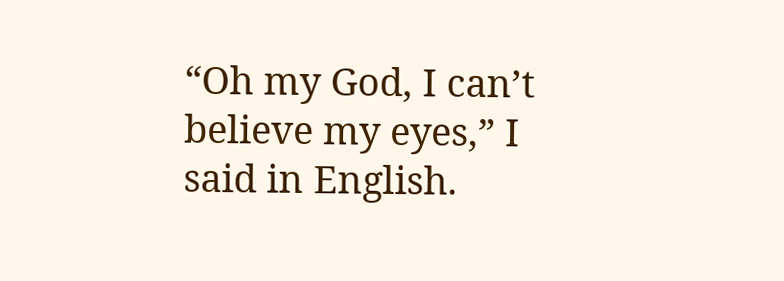“Oh my God, I can’t believe my eyes,” I said in English.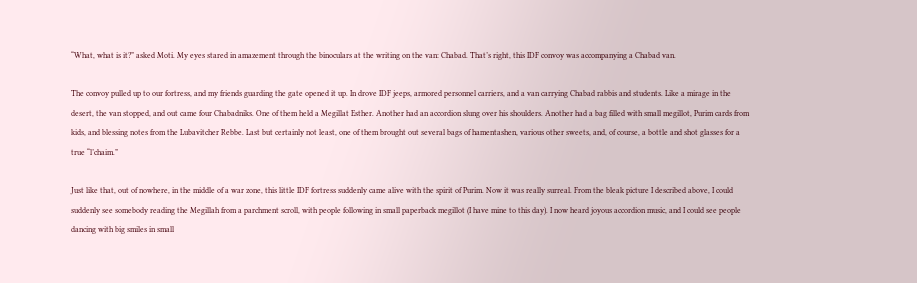“What, what is it?” asked Moti. My eyes stared in amazement through the binoculars at the writing on the van: Chabad. That’s right, this IDF convoy was accompanying a Chabad van.

The convoy pulled up to our fortress, and my friends guarding the gate opened it up. In drove IDF jeeps, armored personnel carriers, and a van carrying Chabad rabbis and students. Like a mirage in the desert, the van stopped, and out came four Chabadniks. One of them held a Megillat Esther. Another had an accordion slung over his shoulders. Another had a bag filled with small megillot, Purim cards from kids, and blessing notes from the Lubavitcher Rebbe. Last but certainly not least, one of them brought out several bags of hamentashen, various other sweets, and, of course, a bottle and shot glasses for a true “l’chaim.”

Just like that, out of nowhere, in the middle of a war zone, this little IDF fortress suddenly came alive with the spirit of Purim. Now it was really surreal. From the bleak picture I described above, I could suddenly see somebody reading the Megillah from a parchment scroll, with people following in small paperback megillot (I have mine to this day). I now heard joyous accordion music, and I could see people dancing with big smiles in small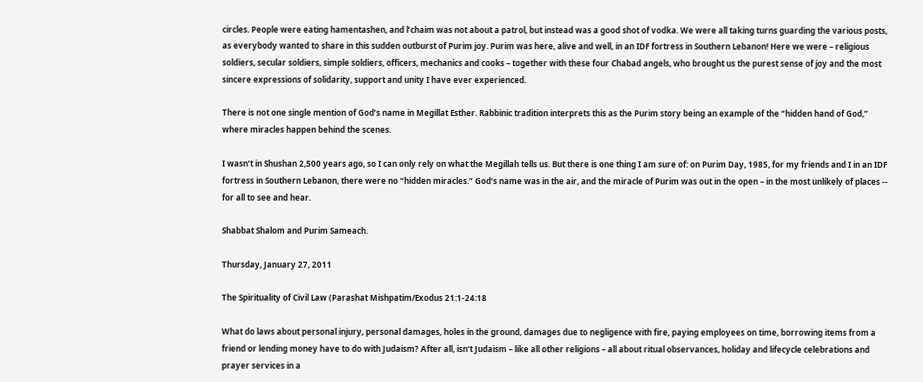circles. People were eating hamentashen, and l’chaim was not about a patrol, but instead was a good shot of vodka. We were all taking turns guarding the various posts, as everybody wanted to share in this sudden outburst of Purim joy. Purim was here, alive and well, in an IDF fortress in Southern Lebanon! Here we were – religious soldiers, secular soldiers, simple soldiers, officers, mechanics and cooks – together with these four Chabad angels, who brought us the purest sense of joy and the most sincere expressions of solidarity, support and unity I have ever experienced.

There is not one single mention of God’s name in Megillat Esther. Rabbinic tradition interprets this as the Purim story being an example of the “hidden hand of God,” where miracles happen behind the scenes.

I wasn’t in Shushan 2,500 years ago, so I can only rely on what the Megillah tells us. But there is one thing I am sure of: on Purim Day, 1985, for my friends and I in an IDF fortress in Southern Lebanon, there were no “hidden miracles.” God’s name was in the air, and the miracle of Purim was out in the open – in the most unlikely of places -- for all to see and hear.

Shabbat Shalom and Purim Sameach.

Thursday, January 27, 2011

The Spirituality of Civil Law (Parashat Mishpatim/Exodus 21:1-24:18

What do laws about personal injury, personal damages, holes in the ground, damages due to negligence with fire, paying employees on time, borrowing items from a friend or lending money have to do with Judaism? After all, isn’t Judaism – like all other religions – all about ritual observances, holiday and lifecycle celebrations and prayer services in a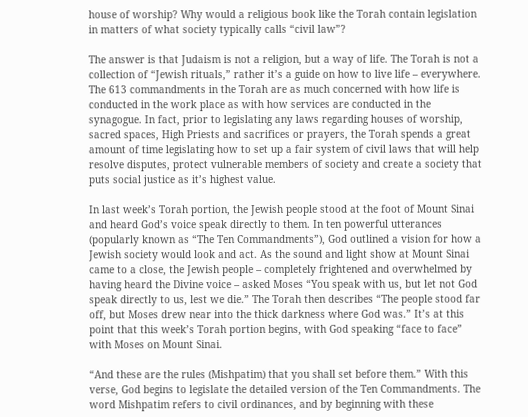house of worship? Why would a religious book like the Torah contain legislation in matters of what society typically calls “civil law”?

The answer is that Judaism is not a religion, but a way of life. The Torah is not a collection of “Jewish rituals,” rather it’s a guide on how to live life – everywhere. The 613 commandments in the Torah are as much concerned with how life is conducted in the work place as with how services are conducted in the synagogue. In fact, prior to legislating any laws regarding houses of worship, sacred spaces, High Priests and sacrifices or prayers, the Torah spends a great amount of time legislating how to set up a fair system of civil laws that will help resolve disputes, protect vulnerable members of society and create a society that puts social justice as it’s highest value.

In last week’s Torah portion, the Jewish people stood at the foot of Mount Sinai and heard God’s voice speak directly to them. In ten powerful utterances (popularly known as “The Ten Commandments”), God outlined a vision for how a Jewish society would look and act. As the sound and light show at Mount Sinai came to a close, the Jewish people – completely frightened and overwhelmed by having heard the Divine voice – asked Moses “You speak with us, but let not God speak directly to us, lest we die.” The Torah then describes “The people stood far off, but Moses drew near into the thick darkness where God was.” It’s at this point that this week’s Torah portion begins, with God speaking “face to face” with Moses on Mount Sinai.

“And these are the rules (Mishpatim) that you shall set before them.” With this verse, God begins to legislate the detailed version of the Ten Commandments. The word Mishpatim refers to civil ordinances, and by beginning with these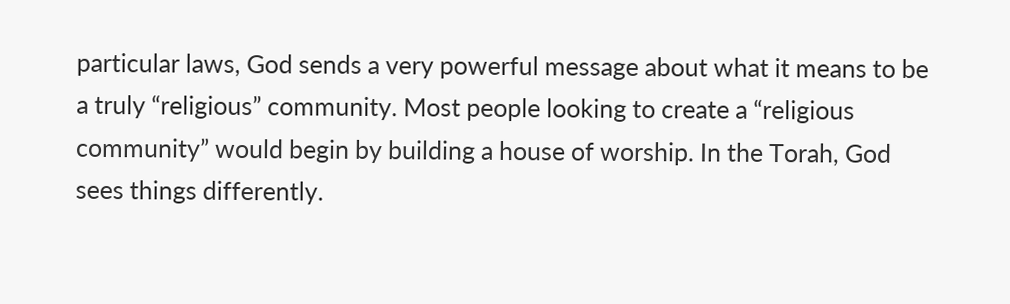particular laws, God sends a very powerful message about what it means to be a truly “religious” community. Most people looking to create a “religious community” would begin by building a house of worship. In the Torah, God sees things differently.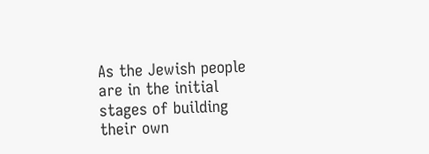As the Jewish people are in the initial stages of building their own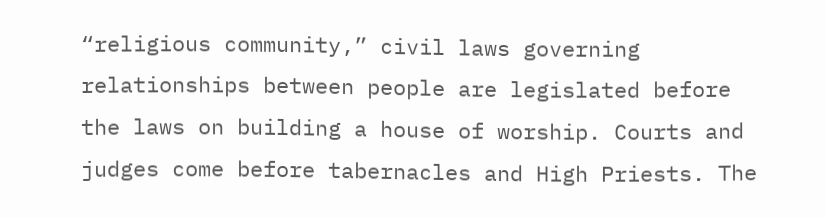“religious community,” civil laws governing relationships between people are legislated before the laws on building a house of worship. Courts and judges come before tabernacles and High Priests. The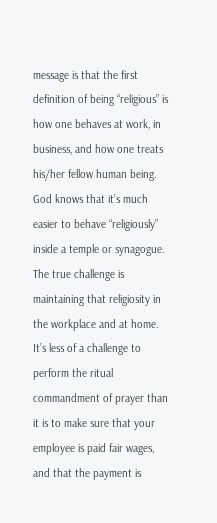message is that the first definition of being “religious” is how one behaves at work, in business, and how one treats his/her fellow human being. God knows that it’s much easier to behave “religiously” inside a temple or synagogue. The true challenge is maintaining that religiosity in the workplace and at home. It’s less of a challenge to perform the ritual commandment of prayer than it is to make sure that your employee is paid fair wages, and that the payment is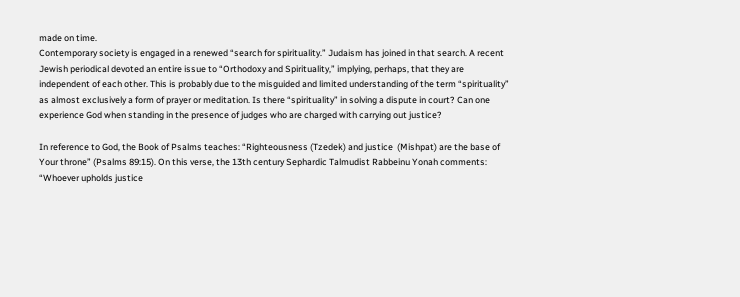made on time.
Contemporary society is engaged in a renewed “search for spirituality.” Judaism has joined in that search. A recent Jewish periodical devoted an entire issue to “Orthodoxy and Spirituality,” implying, perhaps, that they are independent of each other. This is probably due to the misguided and limited understanding of the term “spirituality” as almost exclusively a form of prayer or meditation. Is there “spirituality” in solving a dispute in court? Can one experience God when standing in the presence of judges who are charged with carrying out justice?

In reference to God, the Book of Psalms teaches: “Righteousness (Tzedek) and justice  (Mishpat) are the base of Your throne” (Psalms 89:15). On this verse, the 13th century Sephardic Talmudist Rabbeinu Yonah comments: “Whoever upholds justice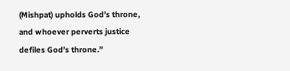(Mishpat) upholds God’s throne, and whoever perverts justice defiles God’s throne.”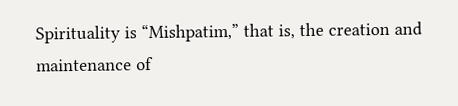Spirituality is “Mishpatim,” that is, the creation and maintenance of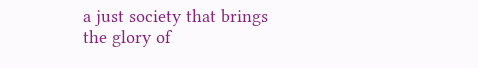a just society that brings the glory of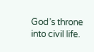God’s throne into civil life.